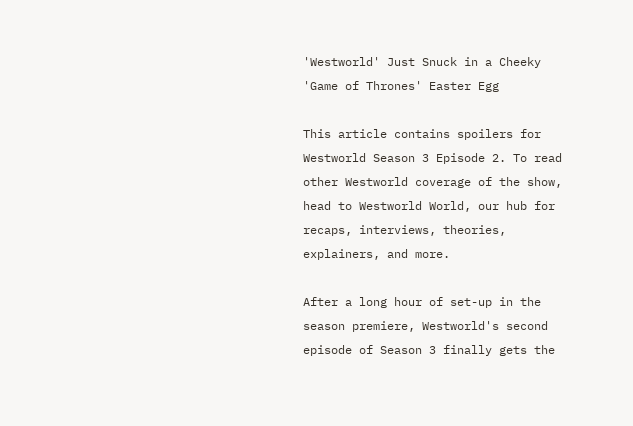'Westworld' Just Snuck in a Cheeky 'Game of Thrones' Easter Egg

This article contains spoilers for Westworld Season 3 Episode 2. To read other Westworld coverage of the show, head to Westworld World, our hub for recaps, interviews, theories, explainers, and more.

After a long hour of set-up in the season premiere, Westworld's second episode of Season 3 finally gets the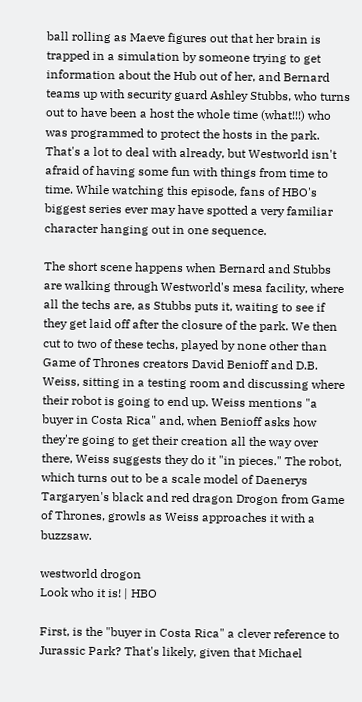ball rolling as Maeve figures out that her brain is trapped in a simulation by someone trying to get information about the Hub out of her, and Bernard teams up with security guard Ashley Stubbs, who turns out to have been a host the whole time (what!!!) who was programmed to protect the hosts in the park. That's a lot to deal with already, but Westworld isn't afraid of having some fun with things from time to time. While watching this episode, fans of HBO's biggest series ever may have spotted a very familiar character hanging out in one sequence.

The short scene happens when Bernard and Stubbs are walking through Westworld's mesa facility, where all the techs are, as Stubbs puts it, waiting to see if they get laid off after the closure of the park. We then cut to two of these techs, played by none other than Game of Thrones creators David Benioff and D.B. Weiss, sitting in a testing room and discussing where their robot is going to end up. Weiss mentions "a buyer in Costa Rica" and, when Benioff asks how they're going to get their creation all the way over there, Weiss suggests they do it "in pieces." The robot, which turns out to be a scale model of Daenerys Targaryen's black and red dragon Drogon from Game of Thrones, growls as Weiss approaches it with a buzzsaw.

westworld drogon
Look who it is! | HBO

First, is the "buyer in Costa Rica" a clever reference to Jurassic Park? That's likely, given that Michael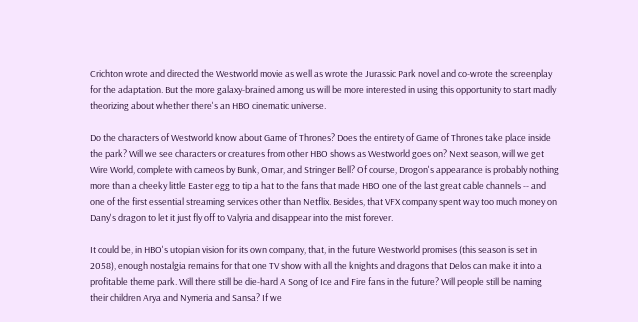Crichton wrote and directed the Westworld movie as well as wrote the Jurassic Park novel and co-wrote the screenplay for the adaptation. But the more galaxy-brained among us will be more interested in using this opportunity to start madly theorizing about whether there's an HBO cinematic universe.

Do the characters of Westworld know about Game of Thrones? Does the entirety of Game of Thrones take place inside the park? Will we see characters or creatures from other HBO shows as Westworld goes on? Next season, will we get Wire World, complete with cameos by Bunk, Omar, and Stringer Bell? Of course, Drogon's appearance is probably nothing more than a cheeky little Easter egg to tip a hat to the fans that made HBO one of the last great cable channels -- and one of the first essential streaming services other than Netflix. Besides, that VFX company spent way too much money on Dany's dragon to let it just fly off to Valyria and disappear into the mist forever.

It could be, in HBO's utopian vision for its own company, that, in the future Westworld promises (this season is set in 2058), enough nostalgia remains for that one TV show with all the knights and dragons that Delos can make it into a profitable theme park. Will there still be die-hard A Song of Ice and Fire fans in the future? Will people still be naming their children Arya and Nymeria and Sansa? If we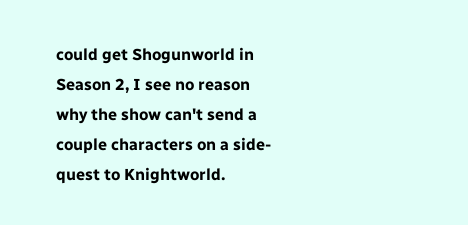could get Shogunworld in Season 2, I see no reason why the show can't send a couple characters on a side-quest to Knightworld.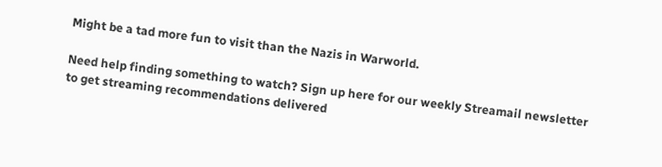Might be a tad more fun to visit than the Nazis in Warworld.

Need help finding something to watch? Sign up here for our weekly Streamail newsletter to get streaming recommendations delivered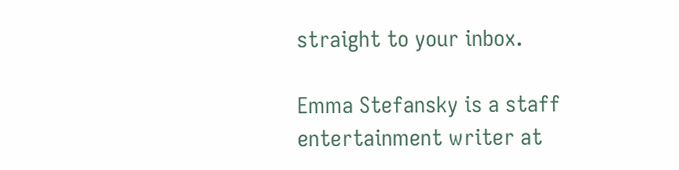straight to your inbox.

Emma Stefansky is a staff entertainment writer at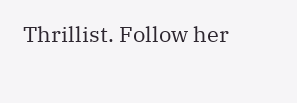Thrillist. Follow her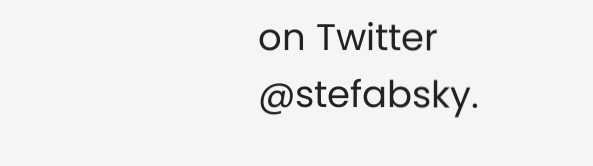on Twitter @stefabsky.